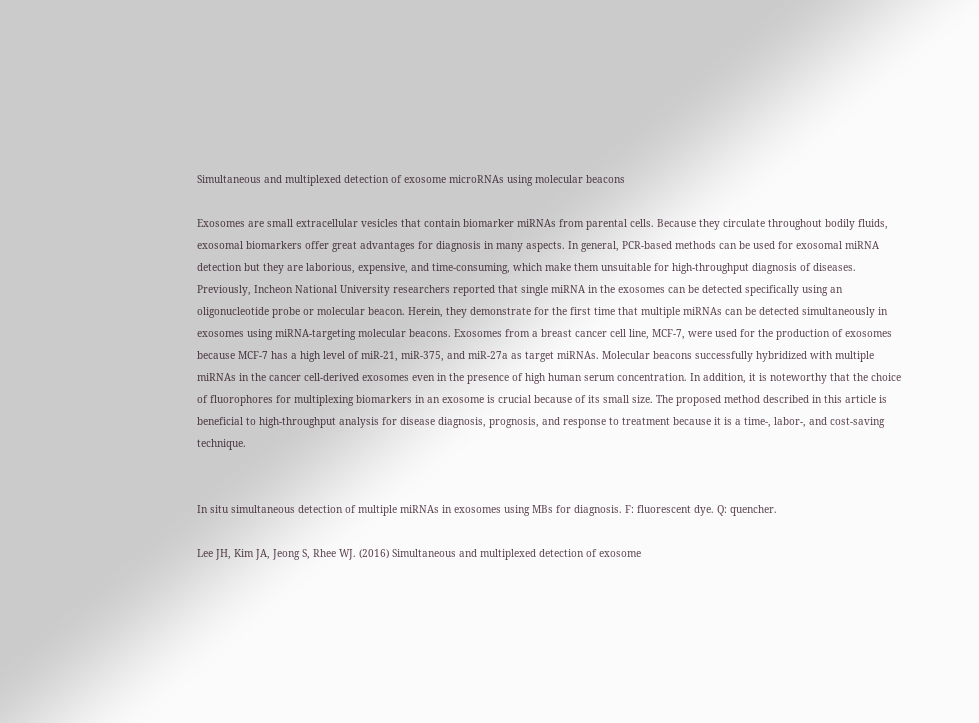Simultaneous and multiplexed detection of exosome microRNAs using molecular beacons

Exosomes are small extracellular vesicles that contain biomarker miRNAs from parental cells. Because they circulate throughout bodily fluids, exosomal biomarkers offer great advantages for diagnosis in many aspects. In general, PCR-based methods can be used for exosomal miRNA detection but they are laborious, expensive, and time-consuming, which make them unsuitable for high-throughput diagnosis of diseases. Previously, Incheon National University researchers reported that single miRNA in the exosomes can be detected specifically using an oligonucleotide probe or molecular beacon. Herein, they demonstrate for the first time that multiple miRNAs can be detected simultaneously in exosomes using miRNA-targeting molecular beacons. Exosomes from a breast cancer cell line, MCF-7, were used for the production of exosomes because MCF-7 has a high level of miR-21, miR-375, and miR-27a as target miRNAs. Molecular beacons successfully hybridized with multiple miRNAs in the cancer cell-derived exosomes even in the presence of high human serum concentration. In addition, it is noteworthy that the choice of fluorophores for multiplexing biomarkers in an exosome is crucial because of its small size. The proposed method described in this article is beneficial to high-throughput analysis for disease diagnosis, prognosis, and response to treatment because it is a time-, labor-, and cost-saving technique.


In situ simultaneous detection of multiple miRNAs in exosomes using MBs for diagnosis. F: fluorescent dye. Q: quencher.

Lee JH, Kim JA, Jeong S, Rhee WJ. (2016) Simultaneous and multiplexed detection of exosome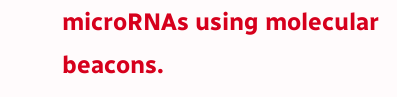microRNAs using molecular beacons.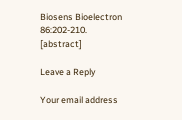Biosens Bioelectron 86:202-210. [abstract]

Leave a Reply

Your email address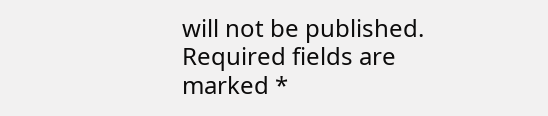will not be published. Required fields are marked *